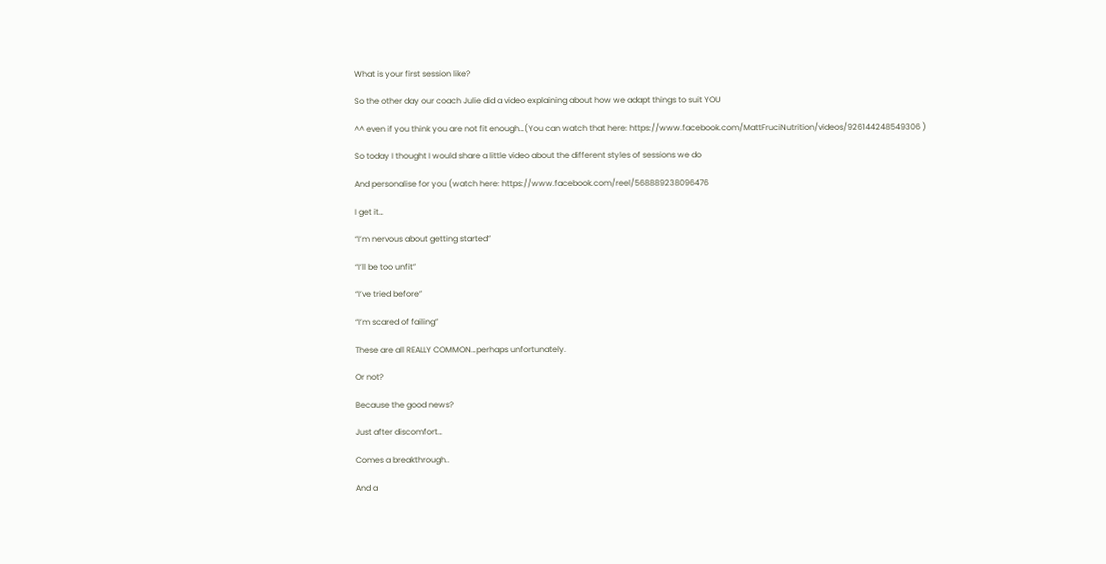What is your first session like?

So the other day our coach Julie did a video explaining about how we adapt things to suit YOU

^^ even if you think you are not fit enough…(You can watch that here: https://www.facebook.com/MattFruciNutrition/videos/926144248549306 )

So today I thought I would share a little video about the different styles of sessions we do

And personalise for you (watch here: https://www.facebook.com/reel/568889238096476

I get it…

“I’m nervous about getting started”

“I’ll be too unfit”

“I’ve tried before”

“I’m scared of failing”

These are all REALLY COMMON…perhaps unfortunately.

Or not?

Because the good news?

Just after discomfort…

Comes a breakthrough..

And a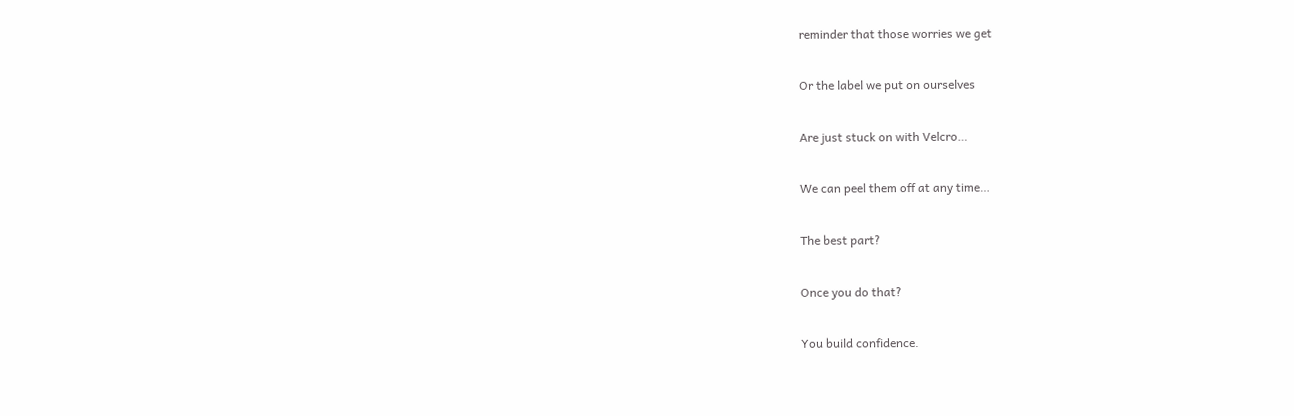reminder that those worries we get

Or the label we put on ourselves

Are just stuck on with Velcro…

We can peel them off at any time…

The best part?

Once you do that?

You build confidence.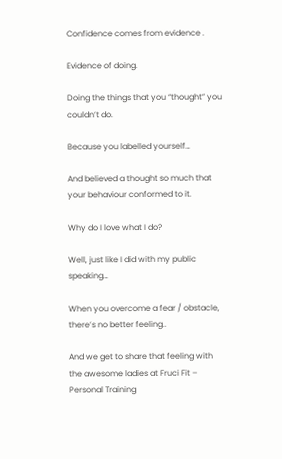Confidence comes from evidence .

Evidence of doing.

Doing the things that you “thought” you couldn’t do.

Because you labelled yourself…

And believed a thought so much that your behaviour conformed to it.

Why do I love what I do?

Well, just like I did with my public speaking…

When you overcome a fear / obstacle, there’s no better feeling..

And we get to share that feeling with the awesome ladies at Fruci Fit – Personal Training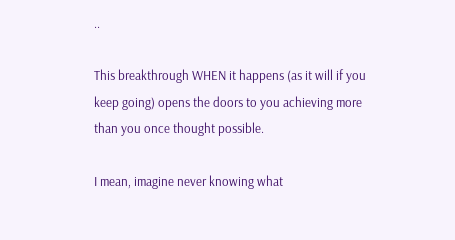..

This breakthrough WHEN it happens (as it will if you keep going) opens the doors to you achieving more than you once thought possible.

I mean, imagine never knowing what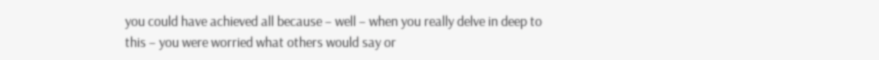you could have achieved all because – well – when you really delve in deep to this – you were worried what others would say or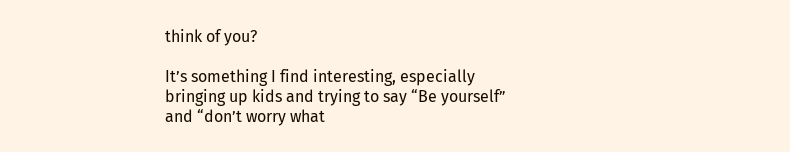think of you?

It’s something I find interesting, especially bringing up kids and trying to say “Be yourself” and “don’t worry what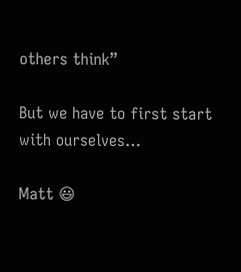others think”

But we have to first start with ourselves…

Matt 😃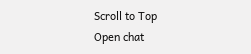Scroll to Top
Open chat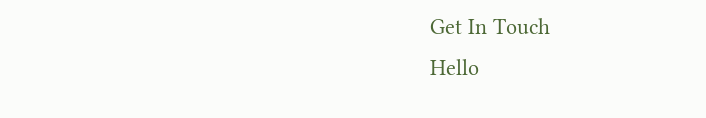Get In Touch
Hello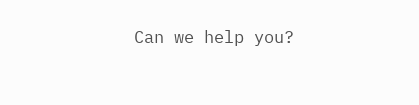Can we help you?